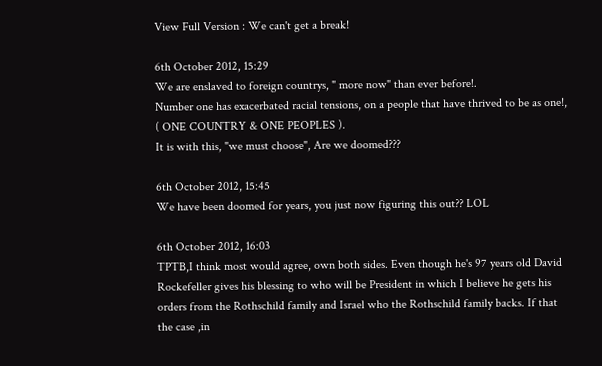View Full Version : We can't get a break!

6th October 2012, 15:29
We are enslaved to foreign countrys, " more now" than ever before!.
Number one has exacerbated racial tensions, on a people that have thrived to be as one!, ( ONE COUNTRY & ONE PEOPLES ).
It is with this, "we must choose", Are we doomed???

6th October 2012, 15:45
We have been doomed for years, you just now figuring this out?? LOL

6th October 2012, 16:03
TPTB,I think most would agree, own both sides. Even though he's 97 years old David Rockefeller gives his blessing to who will be President in which I believe he gets his orders from the Rothschild family and Israel who the Rothschild family backs. If that the case ,in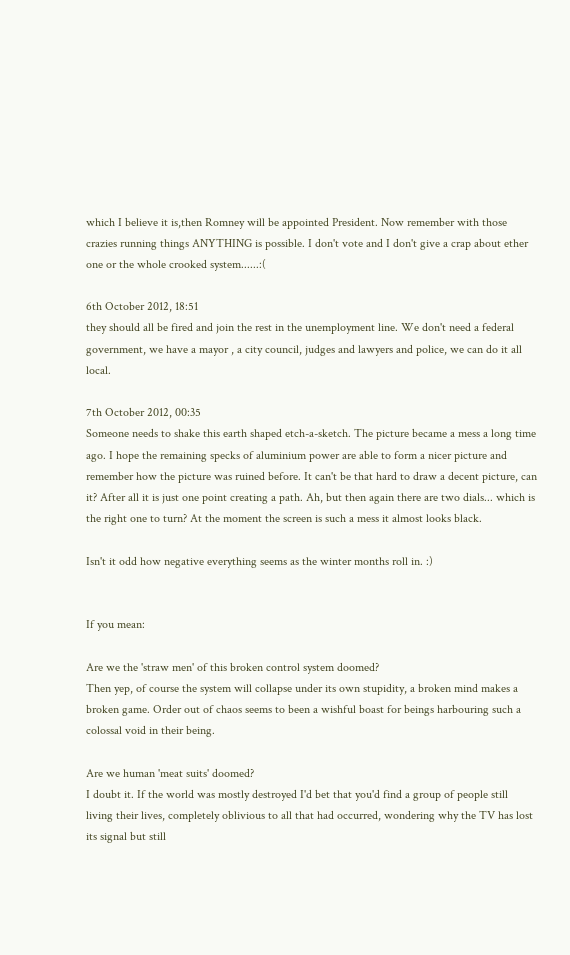which I believe it is,then Romney will be appointed President. Now remember with those crazies running things ANYTHING is possible. I don't vote and I don't give a crap about ether one or the whole crooked system......:(

6th October 2012, 18:51
they should all be fired and join the rest in the unemployment line. We don't need a federal government, we have a mayor , a city council, judges and lawyers and police, we can do it all local.

7th October 2012, 00:35
Someone needs to shake this earth shaped etch-a-sketch. The picture became a mess a long time ago. I hope the remaining specks of aluminium power are able to form a nicer picture and remember how the picture was ruined before. It can't be that hard to draw a decent picture, can it? After all it is just one point creating a path. Ah, but then again there are two dials... which is the right one to turn? At the moment the screen is such a mess it almost looks black.

Isn't it odd how negative everything seems as the winter months roll in. :)


If you mean:

Are we the 'straw men' of this broken control system doomed?
Then yep, of course the system will collapse under its own stupidity, a broken mind makes a broken game. Order out of chaos seems to been a wishful boast for beings harbouring such a colossal void in their being.

Are we human 'meat suits' doomed?
I doubt it. If the world was mostly destroyed I'd bet that you'd find a group of people still living their lives, completely oblivious to all that had occurred, wondering why the TV has lost its signal but still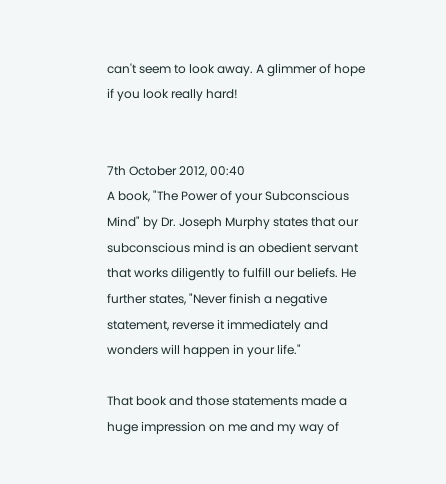can't seem to look away. A glimmer of hope if you look really hard!


7th October 2012, 00:40
A book, "The Power of your Subconscious Mind" by Dr. Joseph Murphy states that our subconscious mind is an obedient servant that works diligently to fulfill our beliefs. He further states, "Never finish a negative statement, reverse it immediately and wonders will happen in your life."

That book and those statements made a huge impression on me and my way of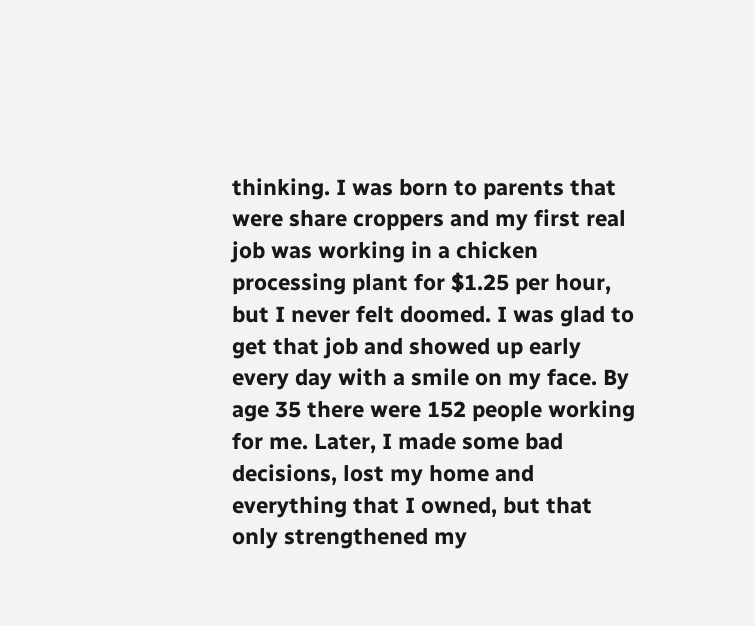thinking. I was born to parents that were share croppers and my first real job was working in a chicken processing plant for $1.25 per hour, but I never felt doomed. I was glad to get that job and showed up early every day with a smile on my face. By age 35 there were 152 people working for me. Later, I made some bad decisions, lost my home and everything that I owned, but that only strengthened my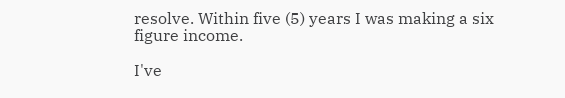resolve. Within five (5) years I was making a six figure income.

I've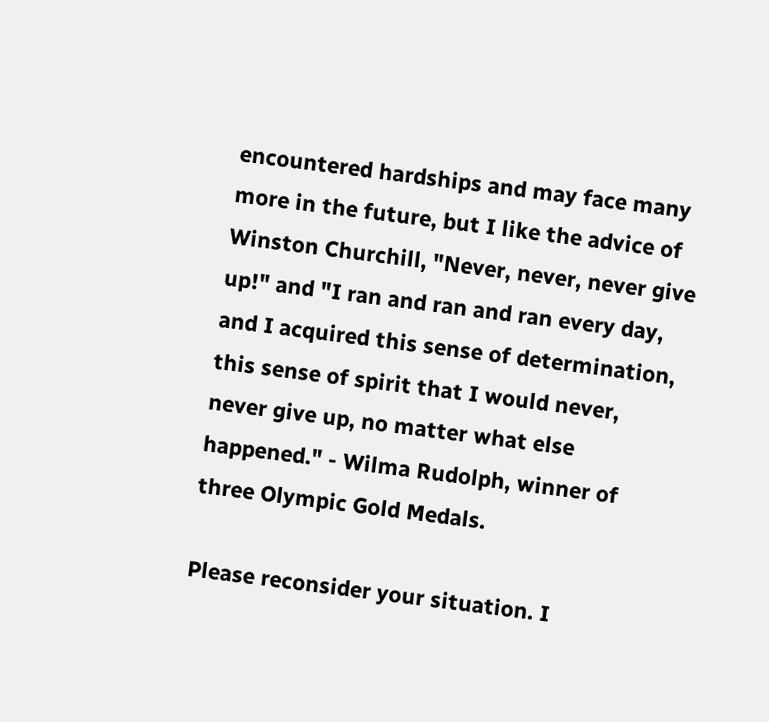encountered hardships and may face many more in the future, but I like the advice of Winston Churchill, "Never, never, never give up!" and "I ran and ran and ran every day, and I acquired this sense of determination, this sense of spirit that I would never, never give up, no matter what else happened." - Wilma Rudolph, winner of three Olympic Gold Medals.

Please reconsider your situation. I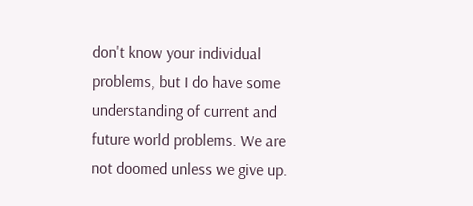don't know your individual problems, but I do have some understanding of current and future world problems. We are not doomed unless we give up.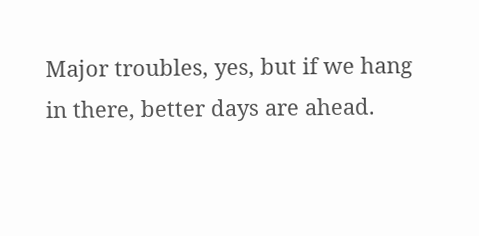Major troubles, yes, but if we hang in there, better days are ahead.